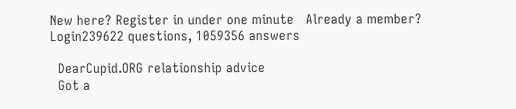New here? Register in under one minute   Already a member? Login239622 questions, 1059356 answers

  DearCupid.ORG relationship advice
  Got a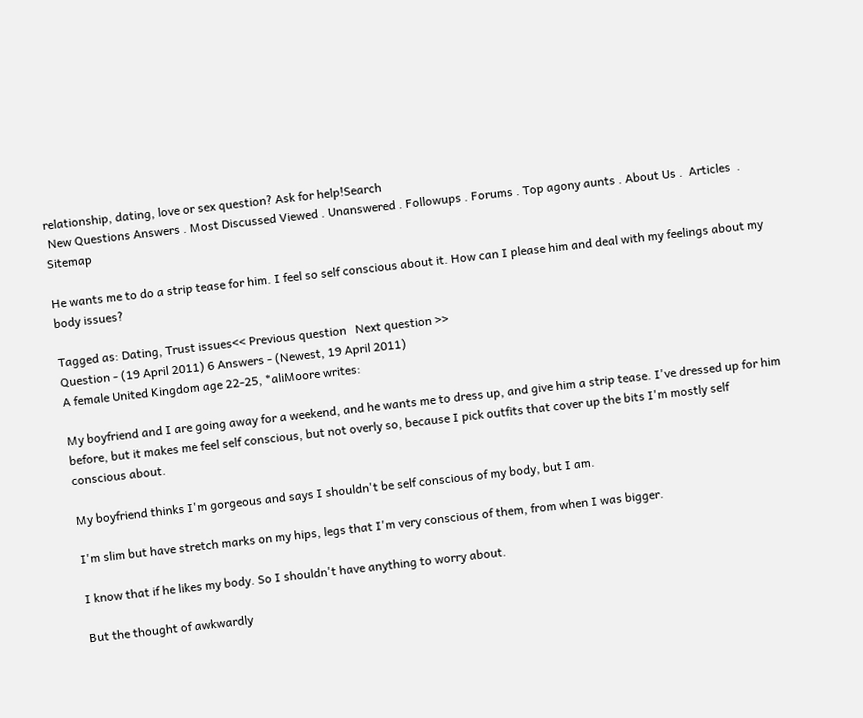relationship, dating, love or sex question? Ask for help!Search
 New Questions Answers . Most Discussed Viewed . Unanswered . Followups . Forums . Top agony aunts . About Us .  Articles  . Sitemap

He wants me to do a strip tease for him. I feel so self conscious about it. How can I please him and deal with my feelings about my body issues?

Tagged as: Dating, Trust issues<< Previous question   Next question >>
Question - (19 April 2011) 6 Answers - (Newest, 19 April 2011)
A female United Kingdom age 22-25, *aliMoore writes:

My boyfriend and I are going away for a weekend, and he wants me to dress up, and give him a strip tease. I've dressed up for him before, but it makes me feel self conscious, but not overly so, because I pick outfits that cover up the bits I'm mostly self conscious about.

My boyfriend thinks I'm gorgeous and says I shouldn't be self conscious of my body, but I am.

I'm slim but have stretch marks on my hips, legs that I'm very conscious of them, from when I was bigger.

I know that if he likes my body. So I shouldn't have anything to worry about.

But the thought of awkwardly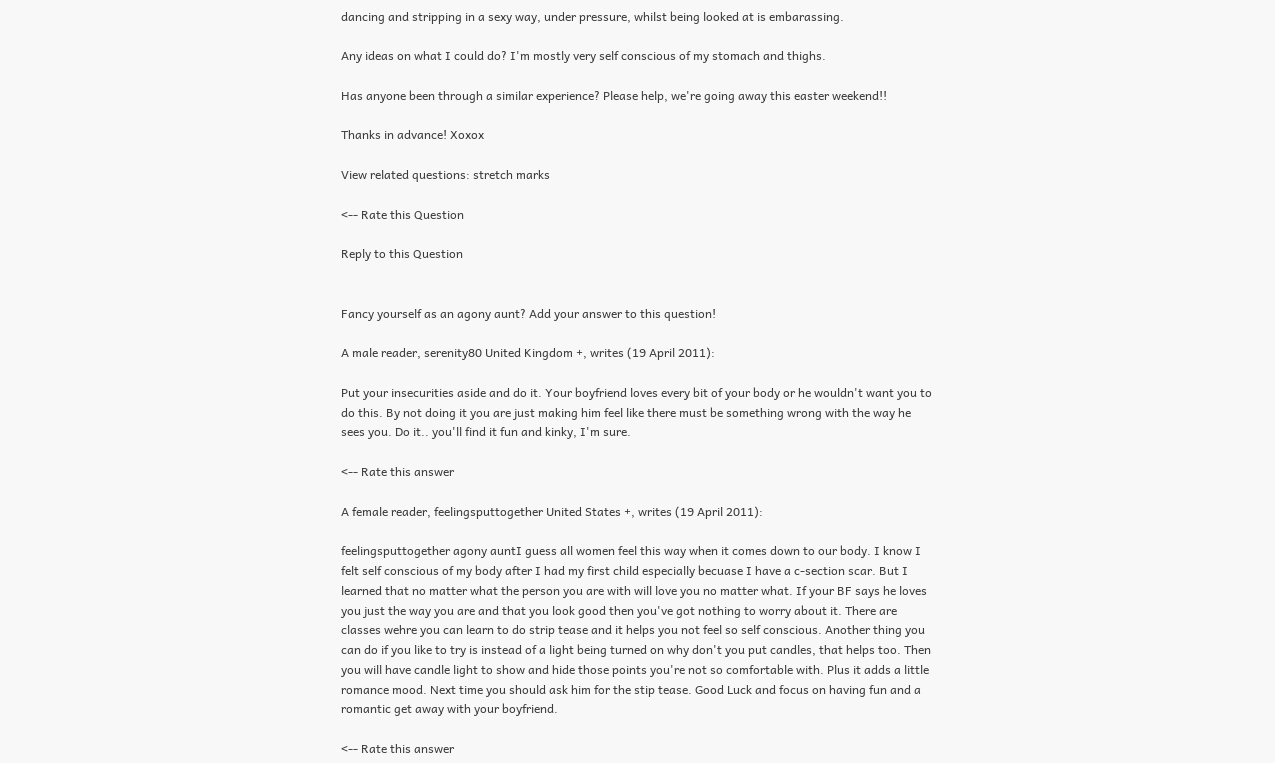dancing and stripping in a sexy way, under pressure, whilst being looked at is embarassing.

Any ideas on what I could do? I'm mostly very self conscious of my stomach and thighs.

Has anyone been through a similar experience? Please help, we're going away this easter weekend!!

Thanks in advance! Xoxox

View related questions: stretch marks

<-- Rate this Question

Reply to this Question


Fancy yourself as an agony aunt? Add your answer to this question!

A male reader, serenity80 United Kingdom +, writes (19 April 2011):

Put your insecurities aside and do it. Your boyfriend loves every bit of your body or he wouldn't want you to do this. By not doing it you are just making him feel like there must be something wrong with the way he sees you. Do it.. you'll find it fun and kinky, I'm sure.

<-- Rate this answer

A female reader, feelingsputtogether United States +, writes (19 April 2011):

feelingsputtogether agony auntI guess all women feel this way when it comes down to our body. I know I felt self conscious of my body after I had my first child especially becuase I have a c-section scar. But I learned that no matter what the person you are with will love you no matter what. If your BF says he loves you just the way you are and that you look good then you've got nothing to worry about it. There are classes wehre you can learn to do strip tease and it helps you not feel so self conscious. Another thing you can do if you like to try is instead of a light being turned on why don't you put candles, that helps too. Then you will have candle light to show and hide those points you're not so comfortable with. Plus it adds a little romance mood. Next time you should ask him for the stip tease. Good Luck and focus on having fun and a romantic get away with your boyfriend.

<-- Rate this answer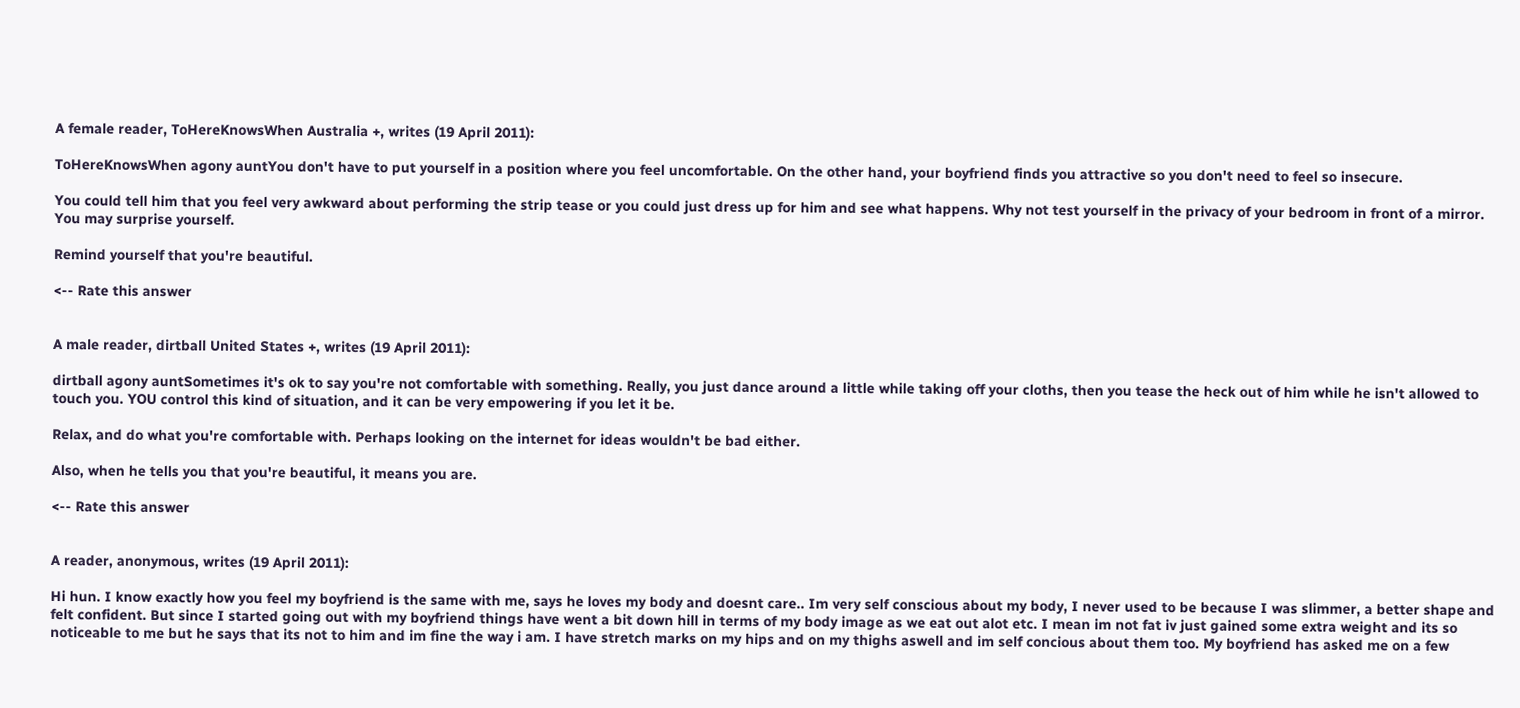A female reader, ToHereKnowsWhen Australia +, writes (19 April 2011):

ToHereKnowsWhen agony auntYou don't have to put yourself in a position where you feel uncomfortable. On the other hand, your boyfriend finds you attractive so you don't need to feel so insecure.

You could tell him that you feel very awkward about performing the strip tease or you could just dress up for him and see what happens. Why not test yourself in the privacy of your bedroom in front of a mirror. You may surprise yourself.

Remind yourself that you're beautiful.

<-- Rate this answer


A male reader, dirtball United States +, writes (19 April 2011):

dirtball agony auntSometimes it's ok to say you're not comfortable with something. Really, you just dance around a little while taking off your cloths, then you tease the heck out of him while he isn't allowed to touch you. YOU control this kind of situation, and it can be very empowering if you let it be.

Relax, and do what you're comfortable with. Perhaps looking on the internet for ideas wouldn't be bad either.

Also, when he tells you that you're beautiful, it means you are.

<-- Rate this answer


A reader, anonymous, writes (19 April 2011):

Hi hun. I know exactly how you feel my boyfriend is the same with me, says he loves my body and doesnt care.. Im very self conscious about my body, I never used to be because I was slimmer, a better shape and felt confident. But since I started going out with my boyfriend things have went a bit down hill in terms of my body image as we eat out alot etc. I mean im not fat iv just gained some extra weight and its so noticeable to me but he says that its not to him and im fine the way i am. I have stretch marks on my hips and on my thighs aswell and im self concious about them too. My boyfriend has asked me on a few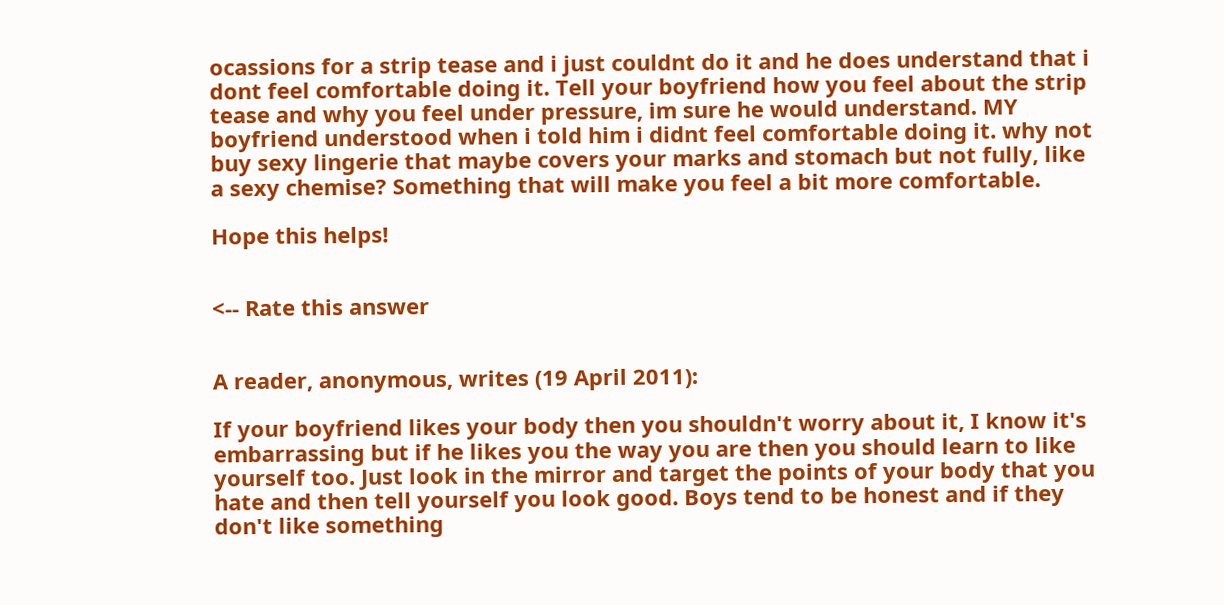ocassions for a strip tease and i just couldnt do it and he does understand that i dont feel comfortable doing it. Tell your boyfriend how you feel about the strip tease and why you feel under pressure, im sure he would understand. MY boyfriend understood when i told him i didnt feel comfortable doing it. why not buy sexy lingerie that maybe covers your marks and stomach but not fully, like a sexy chemise? Something that will make you feel a bit more comfortable.

Hope this helps!


<-- Rate this answer


A reader, anonymous, writes (19 April 2011):

If your boyfriend likes your body then you shouldn't worry about it, I know it's embarrassing but if he likes you the way you are then you should learn to like yourself too. Just look in the mirror and target the points of your body that you hate and then tell yourself you look good. Boys tend to be honest and if they don't like something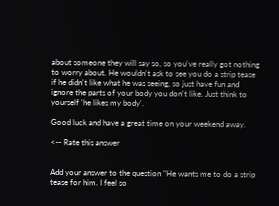about someone they will say so, so you've really got nothing to worry about. He wouldn't ask to see you do a strip tease if he didn't like what he was seeing, so just have fun and ignore the parts of your body you don't like. Just think to yourself 'he likes my body'.

Good luck and have a great time on your weekend away.

<-- Rate this answer


Add your answer to the question "He wants me to do a strip tease for him. I feel so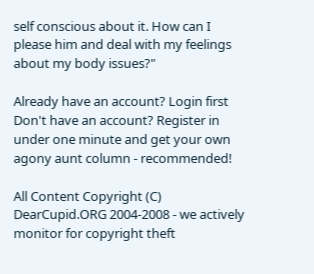self conscious about it. How can I please him and deal with my feelings about my body issues?"

Already have an account? Login first
Don't have an account? Register in under one minute and get your own agony aunt column - recommended!

All Content Copyright (C) DearCupid.ORG 2004-2008 - we actively monitor for copyright theft